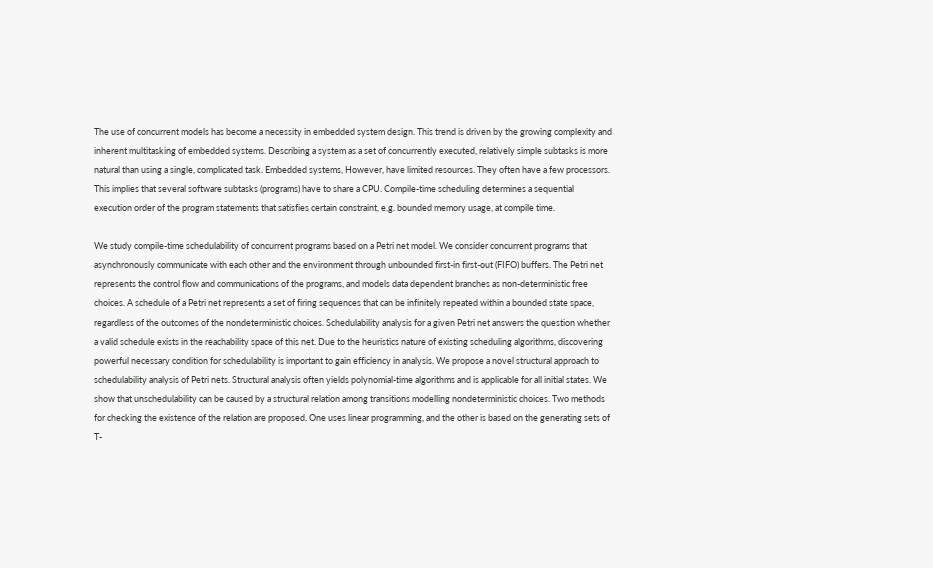The use of concurrent models has become a necessity in embedded system design. This trend is driven by the growing complexity and inherent multitasking of embedded systems. Describing a system as a set of concurrently executed, relatively simple subtasks is more natural than using a single, complicated task. Embedded systems, However, have limited resources. They often have a few processors. This implies that several software subtasks (programs) have to share a CPU. Compile-time scheduling determines a sequential execution order of the program statements that satisfies certain constraint, e.g. bounded memory usage, at compile time.

We study compile-time schedulability of concurrent programs based on a Petri net model. We consider concurrent programs that asynchronously communicate with each other and the environment through unbounded first-in first-out (FIFO) buffers. The Petri net represents the control flow and communications of the programs, and models data dependent branches as non-deterministic free choices. A schedule of a Petri net represents a set of firing sequences that can be infinitely repeated within a bounded state space, regardless of the outcomes of the nondeterministic choices. Schedulability analysis for a given Petri net answers the question whether a valid schedule exists in the reachability space of this net. Due to the heuristics nature of existing scheduling algorithms, discovering powerful necessary condition for schedulability is important to gain efficiency in analysis. We propose a novel structural approach to schedulability analysis of Petri nets. Structural analysis often yields polynomial-time algorithms and is applicable for all initial states. We show that unschedulability can be caused by a structural relation among transitions modelling nondeterministic choices. Two methods for checking the existence of the relation are proposed. One uses linear programming, and the other is based on the generating sets of T-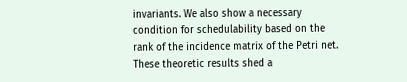invariants. We also show a necessary condition for schedulability based on the rank of the incidence matrix of the Petri net. These theoretic results shed a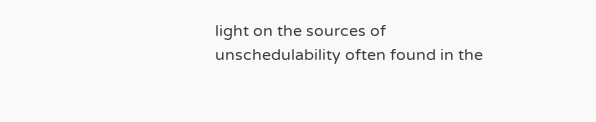light on the sources of unschedulability often found in the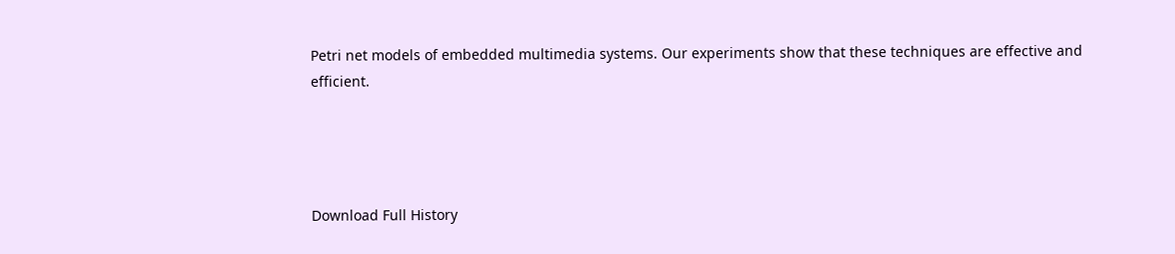Petri net models of embedded multimedia systems. Our experiments show that these techniques are effective and efficient.




Download Full History